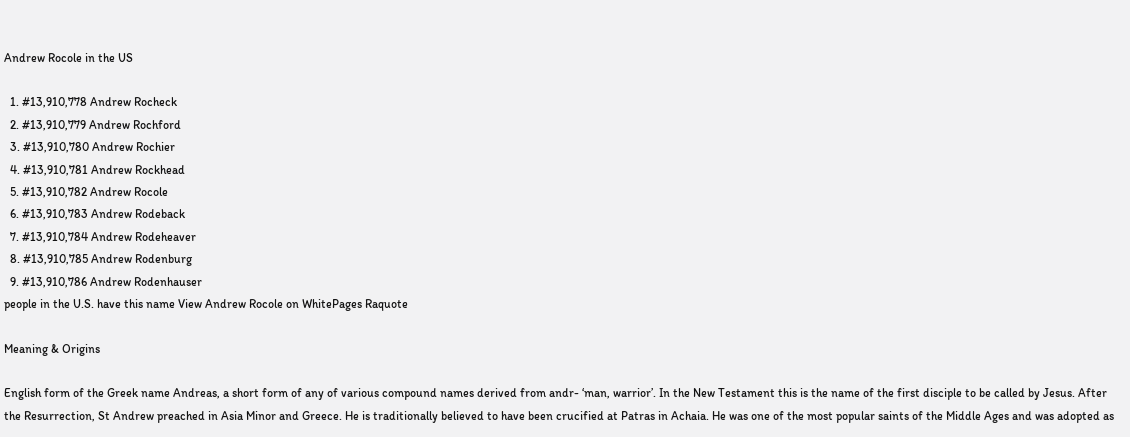Andrew Rocole in the US

  1. #13,910,778 Andrew Rocheck
  2. #13,910,779 Andrew Rochford
  3. #13,910,780 Andrew Rochier
  4. #13,910,781 Andrew Rockhead
  5. #13,910,782 Andrew Rocole
  6. #13,910,783 Andrew Rodeback
  7. #13,910,784 Andrew Rodeheaver
  8. #13,910,785 Andrew Rodenburg
  9. #13,910,786 Andrew Rodenhauser
people in the U.S. have this name View Andrew Rocole on WhitePages Raquote

Meaning & Origins

English form of the Greek name Andreas, a short form of any of various compound names derived from andr- ‘man, warrior’. In the New Testament this is the name of the first disciple to be called by Jesus. After the Resurrection, St Andrew preached in Asia Minor and Greece. He is traditionally believed to have been crucified at Patras in Achaia. He was one of the most popular saints of the Middle Ages and was adopted as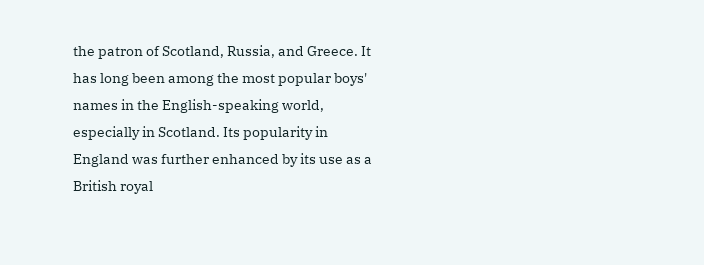the patron of Scotland, Russia, and Greece. It has long been among the most popular boys' names in the English-speaking world, especially in Scotland. Its popularity in England was further enhanced by its use as a British royal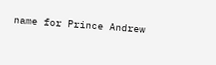name for Prince Andrew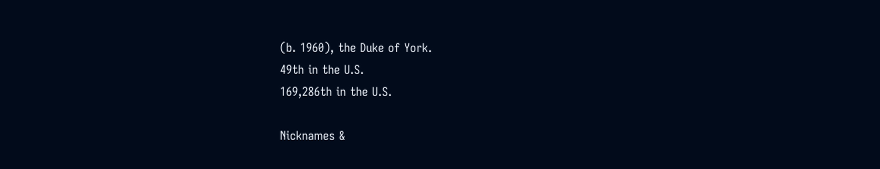(b. 1960), the Duke of York.
49th in the U.S.
169,286th in the U.S.

Nicknames &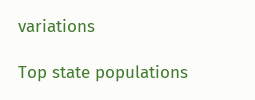variations

Top state populations